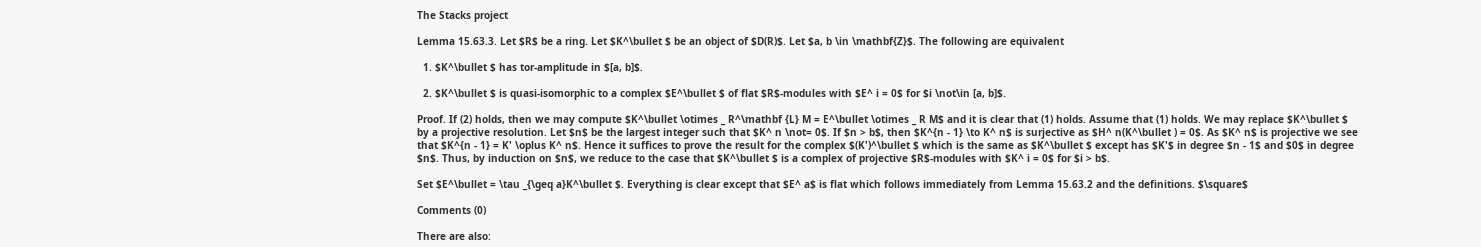The Stacks project

Lemma 15.63.3. Let $R$ be a ring. Let $K^\bullet $ be an object of $D(R)$. Let $a, b \in \mathbf{Z}$. The following are equivalent

  1. $K^\bullet $ has tor-amplitude in $[a, b]$.

  2. $K^\bullet $ is quasi-isomorphic to a complex $E^\bullet $ of flat $R$-modules with $E^ i = 0$ for $i \not\in [a, b]$.

Proof. If (2) holds, then we may compute $K^\bullet \otimes _ R^\mathbf {L} M = E^\bullet \otimes _ R M$ and it is clear that (1) holds. Assume that (1) holds. We may replace $K^\bullet $ by a projective resolution. Let $n$ be the largest integer such that $K^ n \not= 0$. If $n > b$, then $K^{n - 1} \to K^ n$ is surjective as $H^ n(K^\bullet ) = 0$. As $K^ n$ is projective we see that $K^{n - 1} = K' \oplus K^ n$. Hence it suffices to prove the result for the complex $(K')^\bullet $ which is the same as $K^\bullet $ except has $K'$ in degree $n - 1$ and $0$ in degree $n$. Thus, by induction on $n$, we reduce to the case that $K^\bullet $ is a complex of projective $R$-modules with $K^ i = 0$ for $i > b$.

Set $E^\bullet = \tau _{\geq a}K^\bullet $. Everything is clear except that $E^ a$ is flat which follows immediately from Lemma 15.63.2 and the definitions. $\square$

Comments (0)

There are also: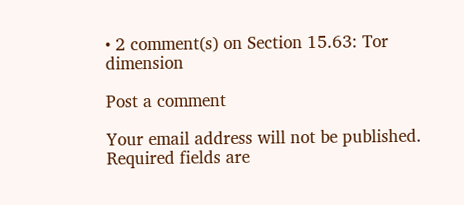• 2 comment(s) on Section 15.63: Tor dimension

Post a comment

Your email address will not be published. Required fields are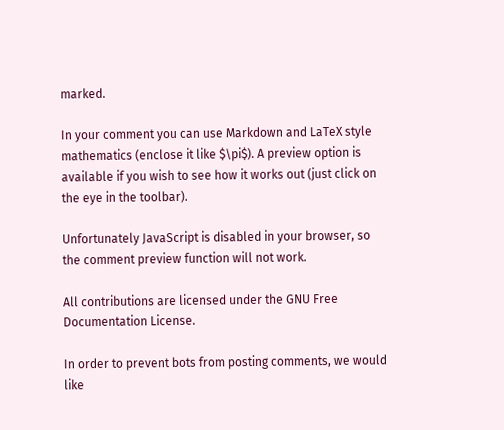marked.

In your comment you can use Markdown and LaTeX style mathematics (enclose it like $\pi$). A preview option is available if you wish to see how it works out (just click on the eye in the toolbar).

Unfortunately JavaScript is disabled in your browser, so the comment preview function will not work.

All contributions are licensed under the GNU Free Documentation License.

In order to prevent bots from posting comments, we would like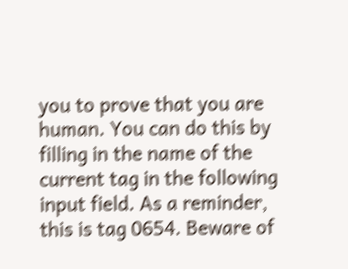you to prove that you are human. You can do this by filling in the name of the current tag in the following input field. As a reminder, this is tag 0654. Beware of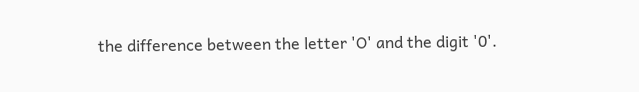the difference between the letter 'O' and the digit '0'.